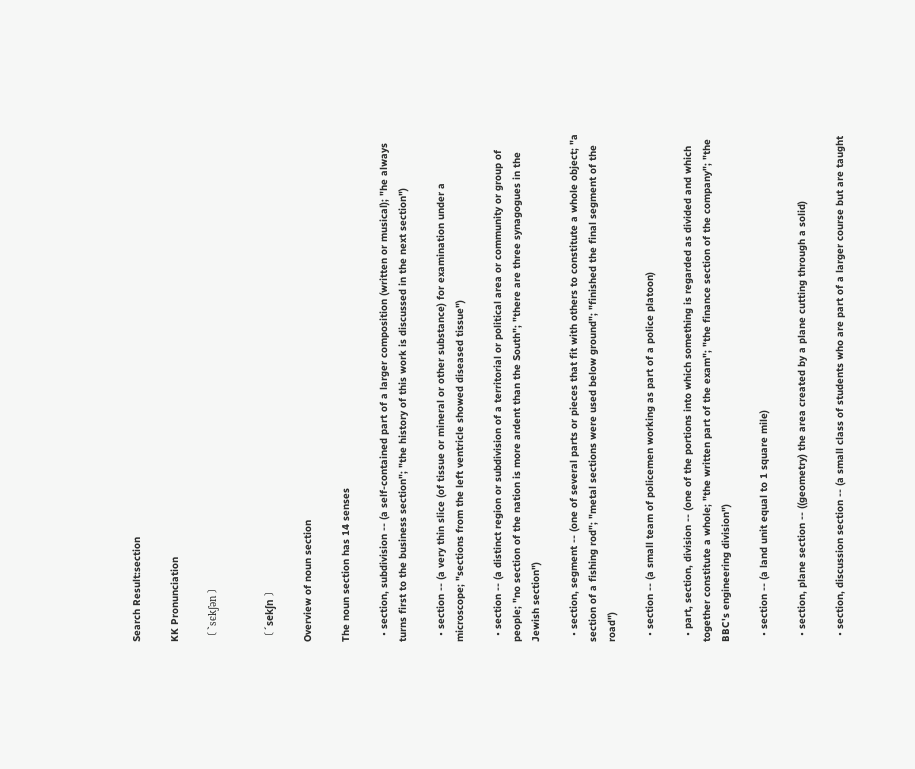Search Result:section

KK Pronunciation

〔 ˋsєkʃәn 〕


〔 ˊsekʃn 〕

Overview of noun section

The noun section has 14 senses

  • section, subdivision -- (a self-contained part of a larger composition (written or musical); "he always turns first to the business section"; "the history of this work is discussed in the next section")

  • section -- (a very thin slice (of tissue or mineral or other substance) for examination under a microscope; "sections from the left ventricle showed diseased tissue")

  • section -- (a distinct region or subdivision of a territorial or political area or community or group of people; "no section of the nation is more ardent than the South"; "there are three synagogues in the Jewish section")

  • section, segment -- (one of several parts or pieces that fit with others to constitute a whole object; "a section of a fishing rod"; "metal sections were used below ground"; "finished the final segment of the road")

  • section -- (a small team of policemen working as part of a police platoon)

  • part, section, division -- (one of the portions into which something is regarded as divided and which together constitute a whole; "the written part of the exam"; "the finance section of the company"; "the BBC's engineering division")

  • section -- (a land unit equal to 1 square mile)

  • section, plane section -- ((geometry) the area created by a plane cutting through a solid)

  • section, discussion section -- (a small class of students who are part of a larger course but are taught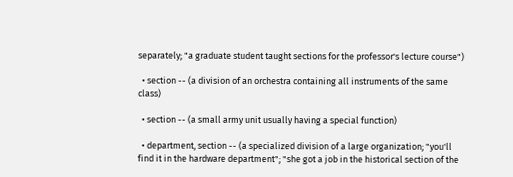separately; "a graduate student taught sections for the professor's lecture course")

  • section -- (a division of an orchestra containing all instruments of the same class)

  • section -- (a small army unit usually having a special function)

  • department, section -- (a specialized division of a large organization; "you'll find it in the hardware department"; "she got a job in the historical section of the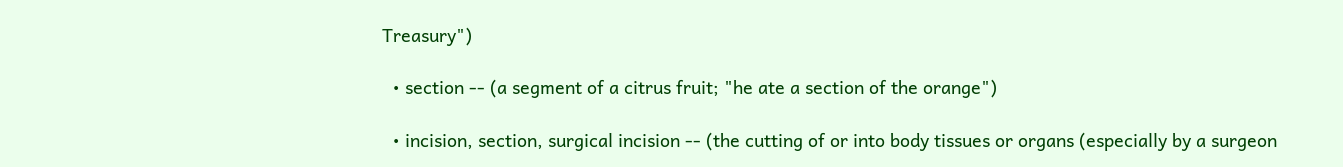Treasury")

  • section -- (a segment of a citrus fruit; "he ate a section of the orange")

  • incision, section, surgical incision -- (the cutting of or into body tissues or organs (especially by a surgeon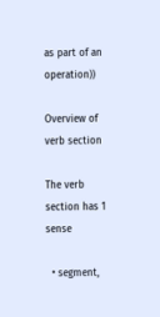as part of an operation))

Overview of verb section

The verb section has 1 sense

  • segment,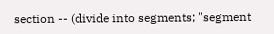section -- (divide into segments; "segment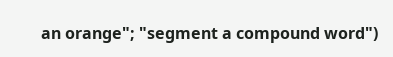an orange"; "segment a compound word")